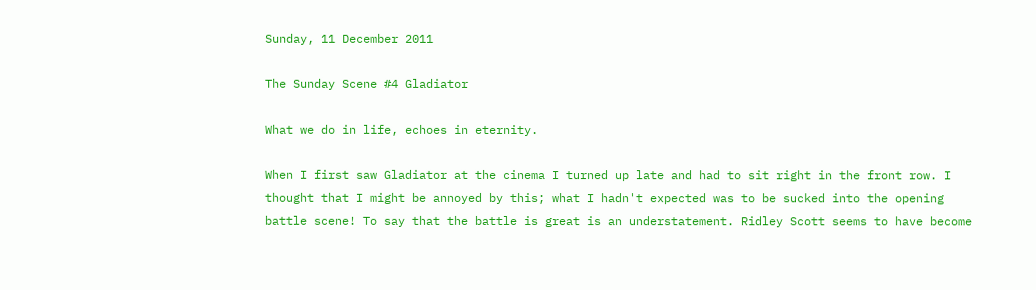Sunday, 11 December 2011

The Sunday Scene #4 Gladiator

What we do in life, echoes in eternity.

When I first saw Gladiator at the cinema I turned up late and had to sit right in the front row. I thought that I might be annoyed by this; what I hadn't expected was to be sucked into the opening battle scene! To say that the battle is great is an understatement. Ridley Scott seems to have become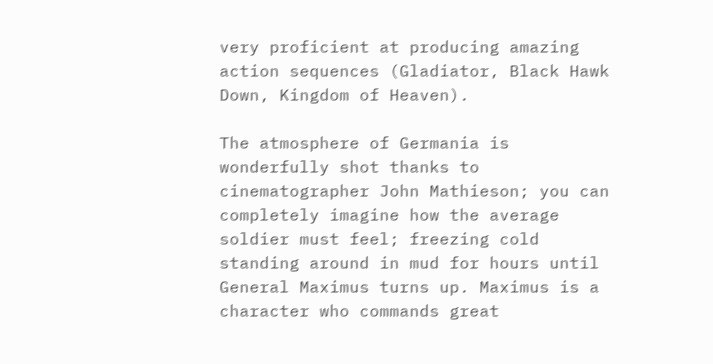very proficient at producing amazing action sequences (Gladiator, Black Hawk Down, Kingdom of Heaven).

The atmosphere of Germania is wonderfully shot thanks to cinematographer John Mathieson; you can completely imagine how the average soldier must feel; freezing cold standing around in mud for hours until General Maximus turns up. Maximus is a character who commands great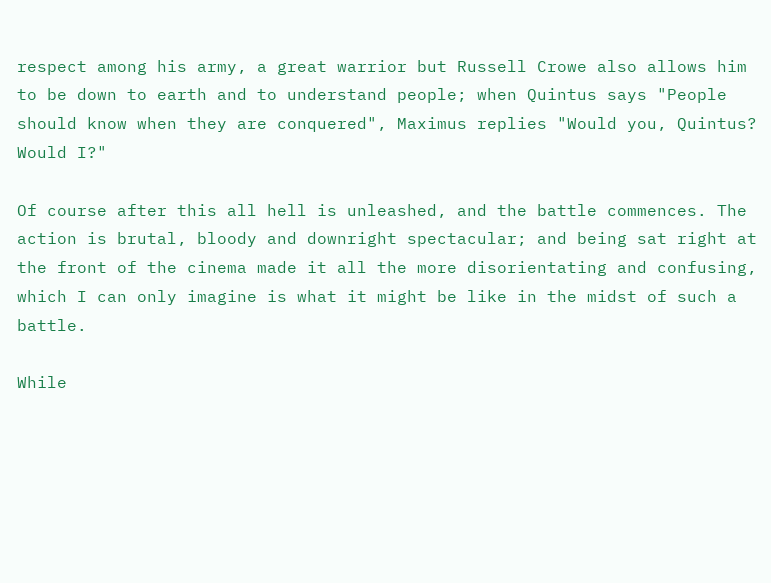respect among his army, a great warrior but Russell Crowe also allows him to be down to earth and to understand people; when Quintus says "People should know when they are conquered", Maximus replies "Would you, Quintus? Would I?"

Of course after this all hell is unleashed, and the battle commences. The action is brutal, bloody and downright spectacular; and being sat right at the front of the cinema made it all the more disorientating and confusing, which I can only imagine is what it might be like in the midst of such a battle.

While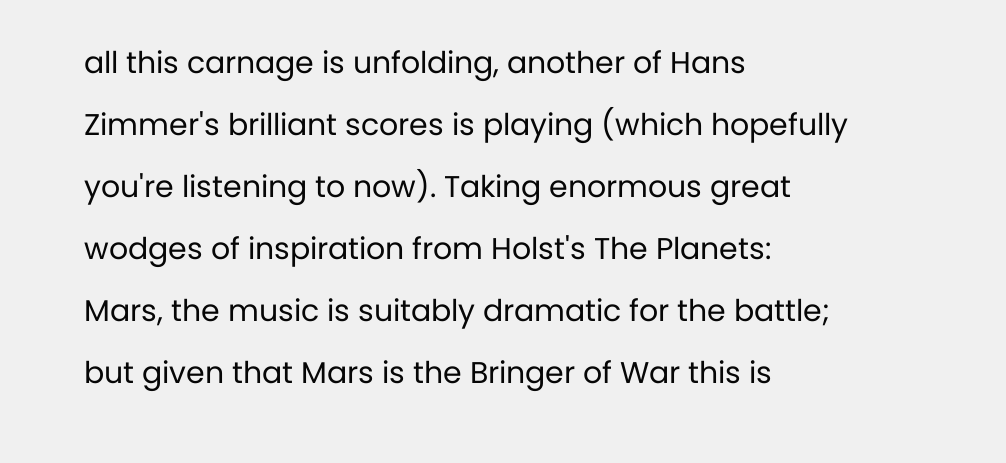all this carnage is unfolding, another of Hans Zimmer's brilliant scores is playing (which hopefully you're listening to now). Taking enormous great wodges of inspiration from Holst's The Planets: Mars, the music is suitably dramatic for the battle; but given that Mars is the Bringer of War this is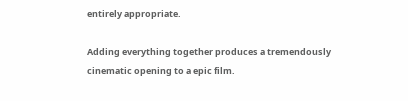entirely appropriate.

Adding everything together produces a tremendously cinematic opening to a epic film.